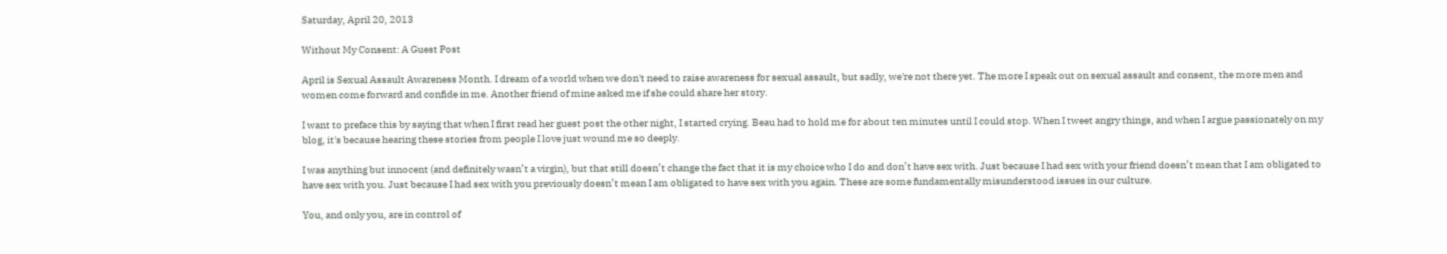Saturday, April 20, 2013

Without My Consent: A Guest Post

April is Sexual Assault Awareness Month. I dream of a world when we don't need to raise awareness for sexual assault, but sadly, we're not there yet. The more I speak out on sexual assault and consent, the more men and women come forward and confide in me. Another friend of mine asked me if she could share her story.

I want to preface this by saying that when I first read her guest post the other night, I started crying. Beau had to hold me for about ten minutes until I could stop. When I tweet angry things, and when I argue passionately on my blog, it's because hearing these stories from people I love just wound me so deeply.

I was anything but innocent (and definitely wasn’t a virgin), but that still doesn’t change the fact that it is my choice who I do and don’t have sex with. Just because I had sex with your friend doesn’t mean that I am obligated to have sex with you. Just because I had sex with you previously doesn’t mean I am obligated to have sex with you again. These are some fundamentally misunderstood issues in our culture.

You, and only you, are in control of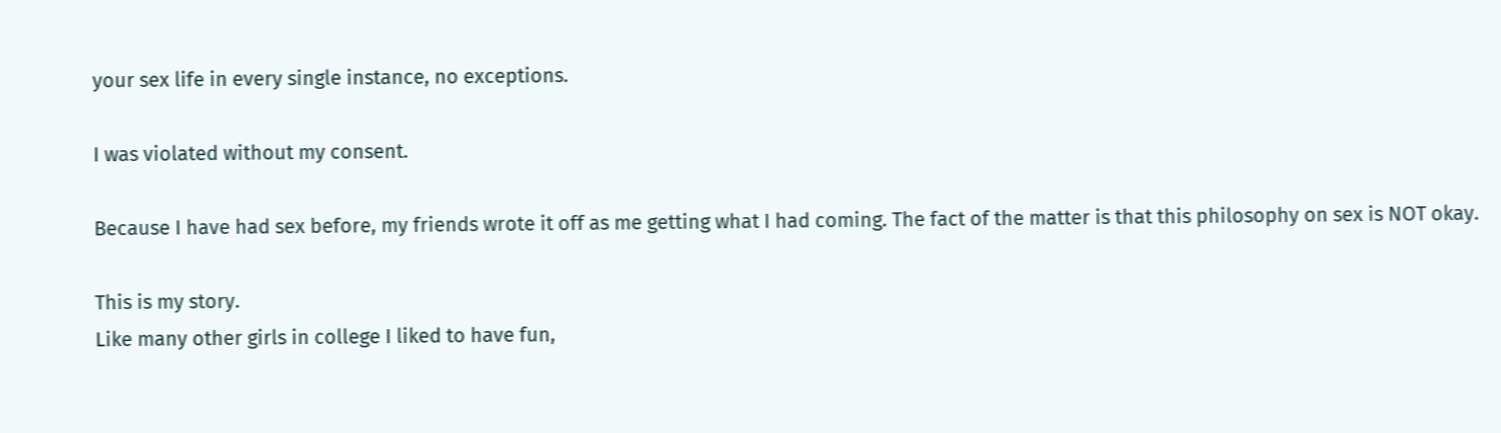your sex life in every single instance, no exceptions.

I was violated without my consent.

Because I have had sex before, my friends wrote it off as me getting what I had coming. The fact of the matter is that this philosophy on sex is NOT okay.

This is my story.
Like many other girls in college I liked to have fun,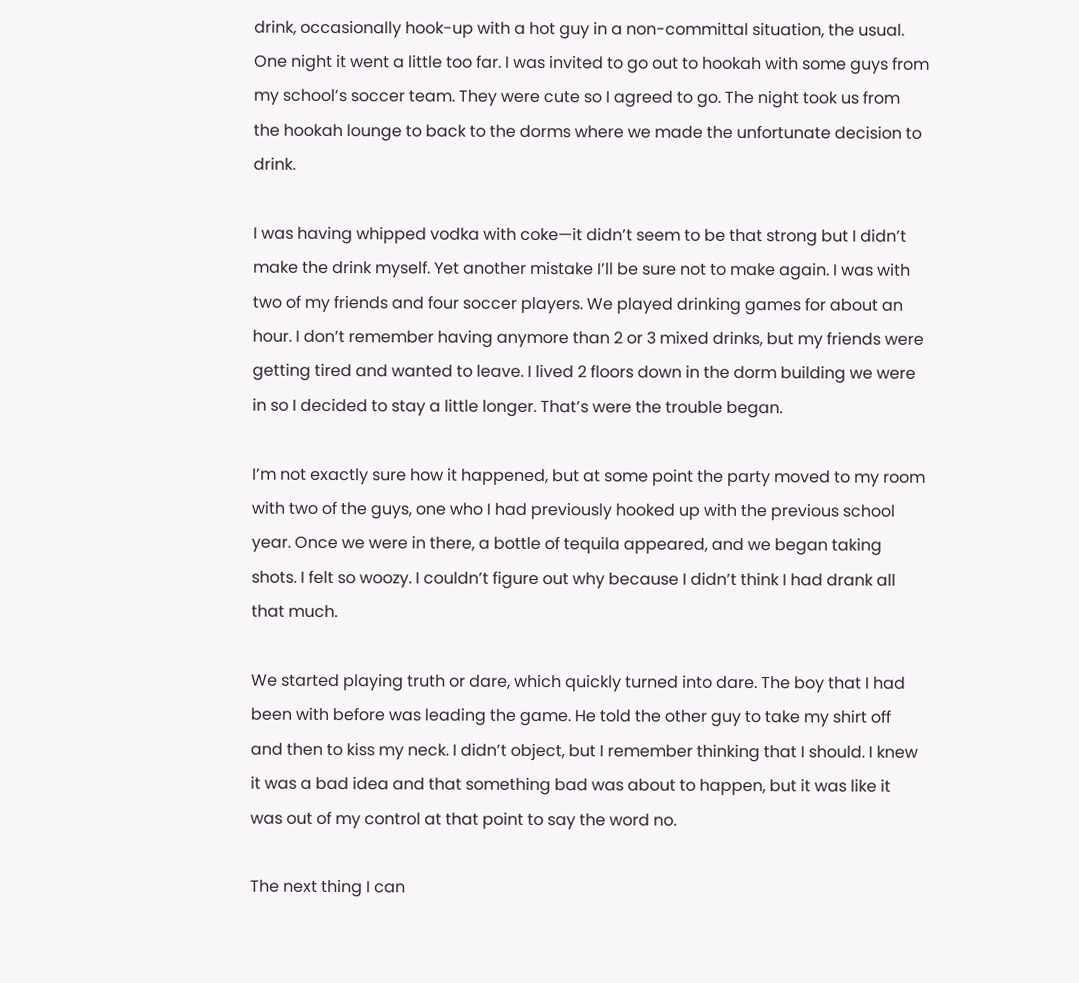drink, occasionally hook-up with a hot guy in a non-committal situation, the usual. One night it went a little too far. I was invited to go out to hookah with some guys from my school’s soccer team. They were cute so I agreed to go. The night took us from the hookah lounge to back to the dorms where we made the unfortunate decision to drink.

I was having whipped vodka with coke—it didn’t seem to be that strong but I didn’t make the drink myself. Yet another mistake I’ll be sure not to make again. I was with two of my friends and four soccer players. We played drinking games for about an hour. I don’t remember having anymore than 2 or 3 mixed drinks, but my friends were getting tired and wanted to leave. I lived 2 floors down in the dorm building we were in so I decided to stay a little longer. That’s were the trouble began.

I’m not exactly sure how it happened, but at some point the party moved to my room with two of the guys, one who I had previously hooked up with the previous school year. Once we were in there, a bottle of tequila appeared, and we began taking shots. I felt so woozy. I couldn’t figure out why because I didn’t think I had drank all that much.

We started playing truth or dare, which quickly turned into dare. The boy that I had been with before was leading the game. He told the other guy to take my shirt off and then to kiss my neck. I didn’t object, but I remember thinking that I should. I knew it was a bad idea and that something bad was about to happen, but it was like it was out of my control at that point to say the word no.

The next thing I can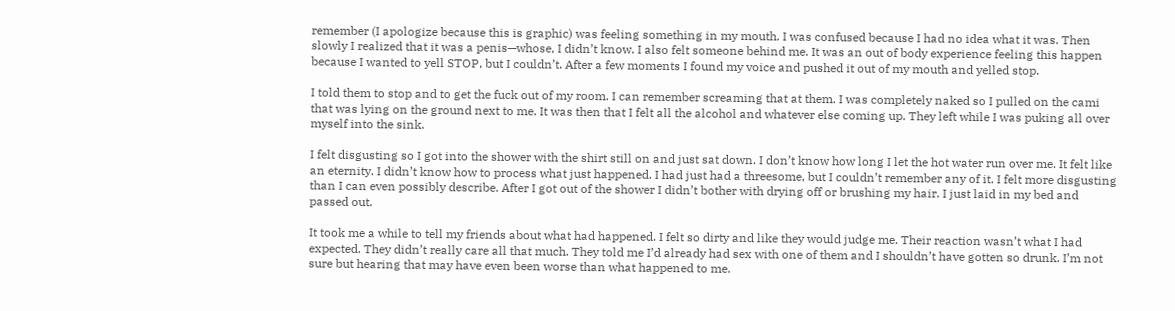remember (I apologize because this is graphic) was feeling something in my mouth. I was confused because I had no idea what it was. Then slowly I realized that it was a penis—whose, I didn’t know. I also felt someone behind me. It was an out of body experience feeling this happen because I wanted to yell STOP, but I couldn’t. After a few moments I found my voice and pushed it out of my mouth and yelled stop.

I told them to stop and to get the fuck out of my room. I can remember screaming that at them. I was completely naked so I pulled on the cami that was lying on the ground next to me. It was then that I felt all the alcohol and whatever else coming up. They left while I was puking all over myself into the sink.

I felt disgusting so I got into the shower with the shirt still on and just sat down. I don’t know how long I let the hot water run over me. It felt like an eternity. I didn’t know how to process what just happened. I had just had a threesome, but I couldn’t remember any of it. I felt more disgusting than I can even possibly describe. After I got out of the shower I didn’t bother with drying off or brushing my hair. I just laid in my bed and passed out.

It took me a while to tell my friends about what had happened. I felt so dirty and like they would judge me. Their reaction wasn’t what I had expected. They didn’t really care all that much. They told me I’d already had sex with one of them and I shouldn’t have gotten so drunk. I’m not sure but hearing that may have even been worse than what happened to me.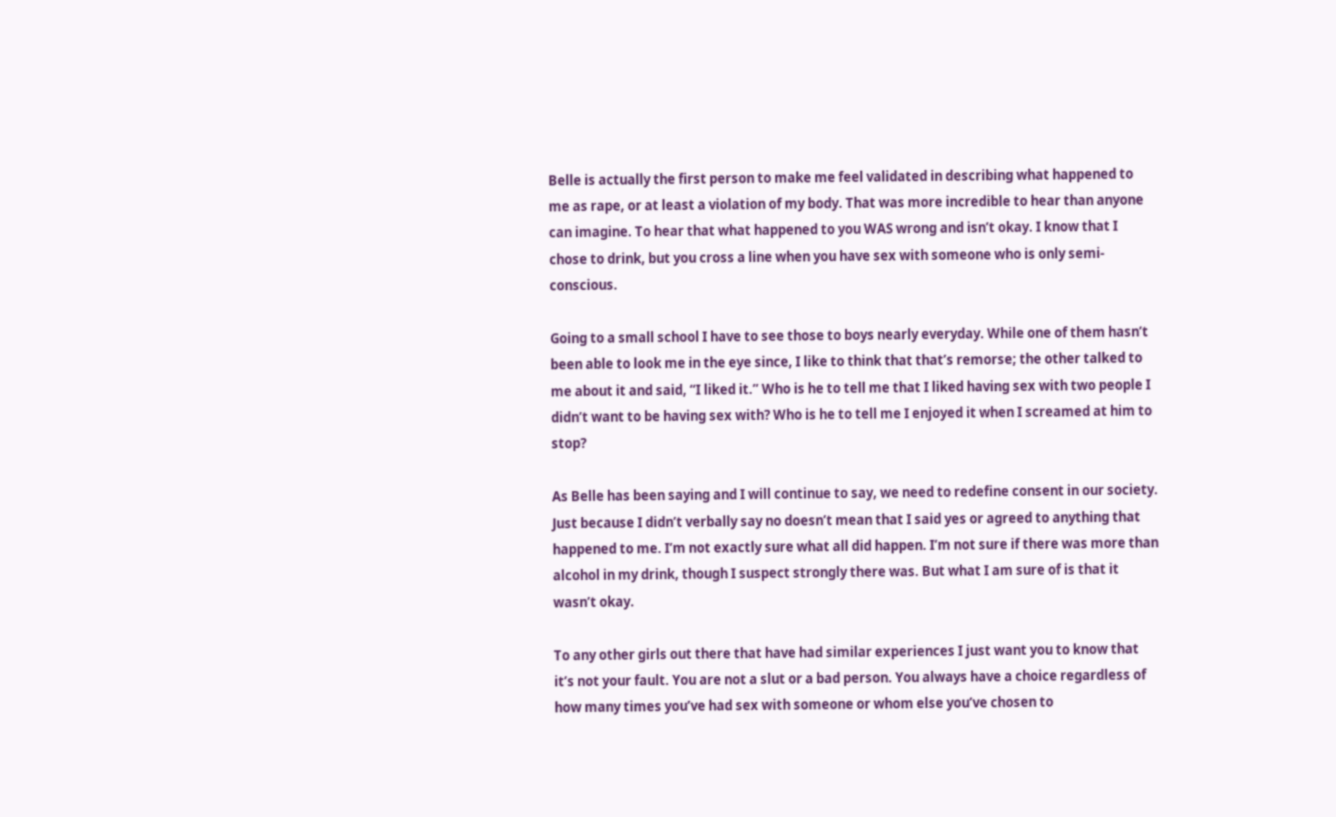Belle is actually the first person to make me feel validated in describing what happened to me as rape, or at least a violation of my body. That was more incredible to hear than anyone can imagine. To hear that what happened to you WAS wrong and isn’t okay. I know that I chose to drink, but you cross a line when you have sex with someone who is only semi-conscious.

Going to a small school I have to see those to boys nearly everyday. While one of them hasn’t been able to look me in the eye since, I like to think that that’s remorse; the other talked to me about it and said, “I liked it.” Who is he to tell me that I liked having sex with two people I didn’t want to be having sex with? Who is he to tell me I enjoyed it when I screamed at him to stop?

As Belle has been saying and I will continue to say, we need to redefine consent in our society. Just because I didn’t verbally say no doesn’t mean that I said yes or agreed to anything that happened to me. I’m not exactly sure what all did happen. I’m not sure if there was more than alcohol in my drink, though I suspect strongly there was. But what I am sure of is that it wasn’t okay.

To any other girls out there that have had similar experiences I just want you to know that it’s not your fault. You are not a slut or a bad person. You always have a choice regardless of how many times you’ve had sex with someone or whom else you’ve chosen to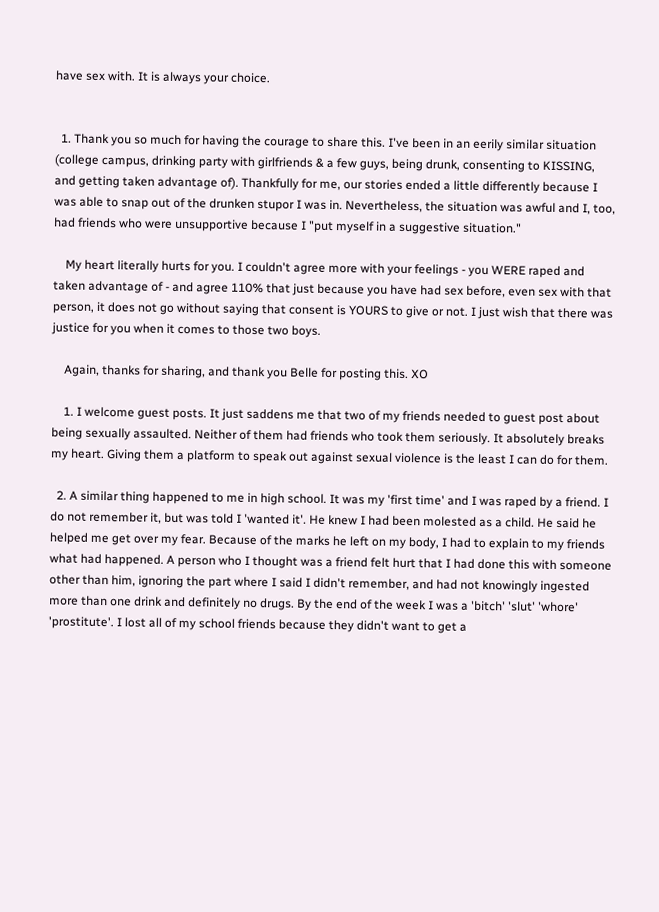have sex with. It is always your choice.


  1. Thank you so much for having the courage to share this. I've been in an eerily similar situation (college campus, drinking party with girlfriends & a few guys, being drunk, consenting to KISSING, and getting taken advantage of). Thankfully for me, our stories ended a little differently because I was able to snap out of the drunken stupor I was in. Nevertheless, the situation was awful and I, too, had friends who were unsupportive because I "put myself in a suggestive situation."

    My heart literally hurts for you. I couldn't agree more with your feelings - you WERE raped and taken advantage of - and agree 110% that just because you have had sex before, even sex with that person, it does not go without saying that consent is YOURS to give or not. I just wish that there was justice for you when it comes to those two boys.

    Again, thanks for sharing, and thank you Belle for posting this. XO

    1. I welcome guest posts. It just saddens me that two of my friends needed to guest post about being sexually assaulted. Neither of them had friends who took them seriously. It absolutely breaks my heart. Giving them a platform to speak out against sexual violence is the least I can do for them.

  2. A similar thing happened to me in high school. It was my 'first time' and I was raped by a friend. I do not remember it, but was told I 'wanted it'. He knew I had been molested as a child. He said he helped me get over my fear. Because of the marks he left on my body, I had to explain to my friends what had happened. A person who I thought was a friend felt hurt that I had done this with someone other than him, ignoring the part where I said I didn't remember, and had not knowingly ingested more than one drink and definitely no drugs. By the end of the week I was a 'bitch' 'slut' 'whore' 'prostitute'. I lost all of my school friends because they didn't want to get a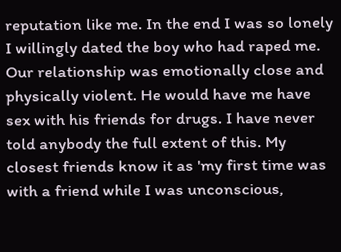reputation like me. In the end I was so lonely I willingly dated the boy who had raped me. Our relationship was emotionally close and physically violent. He would have me have sex with his friends for drugs. I have never told anybody the full extent of this. My closest friends know it as 'my first time was with a friend while I was unconscious,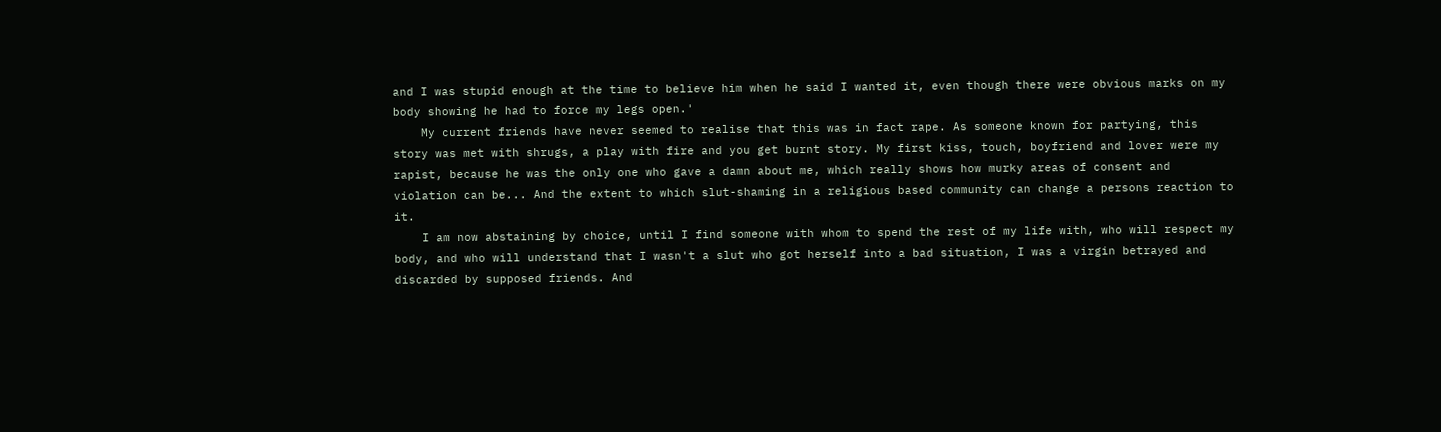and I was stupid enough at the time to believe him when he said I wanted it, even though there were obvious marks on my body showing he had to force my legs open.'
    My current friends have never seemed to realise that this was in fact rape. As someone known for partying, this story was met with shrugs, a play with fire and you get burnt story. My first kiss, touch, boyfriend and lover were my rapist, because he was the only one who gave a damn about me, which really shows how murky areas of consent and violation can be... And the extent to which slut-shaming in a religious based community can change a persons reaction to it.
    I am now abstaining by choice, until I find someone with whom to spend the rest of my life with, who will respect my body, and who will understand that I wasn't a slut who got herself into a bad situation, I was a virgin betrayed and discarded by supposed friends. And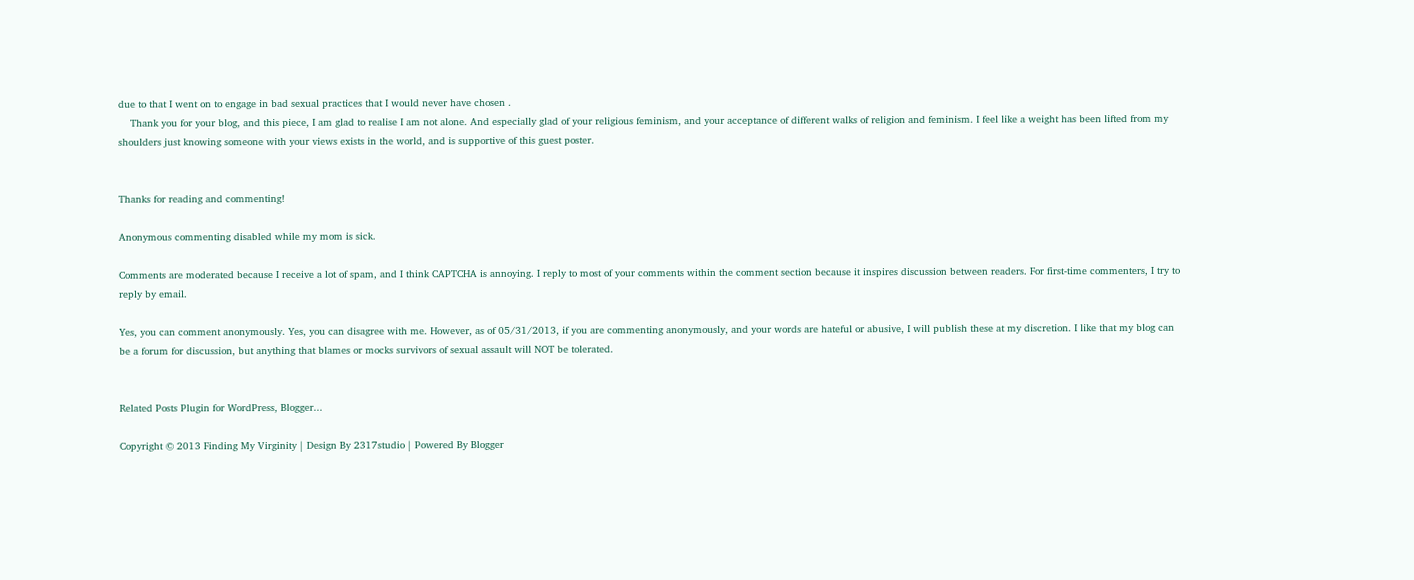due to that I went on to engage in bad sexual practices that I would never have chosen .
    Thank you for your blog, and this piece, I am glad to realise I am not alone. And especially glad of your religious feminism, and your acceptance of different walks of religion and feminism. I feel like a weight has been lifted from my shoulders just knowing someone with your views exists in the world, and is supportive of this guest poster.


Thanks for reading and commenting!

Anonymous commenting disabled while my mom is sick.

Comments are moderated because I receive a lot of spam, and I think CAPTCHA is annoying. I reply to most of your comments within the comment section because it inspires discussion between readers. For first-time commenters, I try to reply by email.

Yes, you can comment anonymously. Yes, you can disagree with me. However, as of 05/31/2013, if you are commenting anonymously, and your words are hateful or abusive, I will publish these at my discretion. I like that my blog can be a forum for discussion, but anything that blames or mocks survivors of sexual assault will NOT be tolerated.


Related Posts Plugin for WordPress, Blogger...

Copyright © 2013 Finding My Virginity | Design By 2317studio | Powered By Blogger